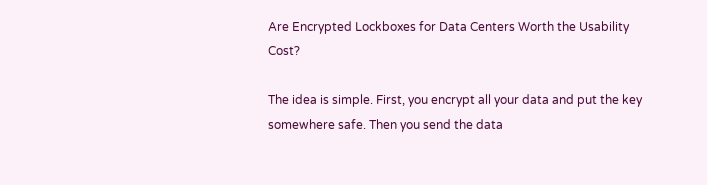Are Encrypted Lockboxes for Data Centers Worth the Usability Cost?

The idea is simple. First, you encrypt all your data and put the key somewhere safe. Then you send the data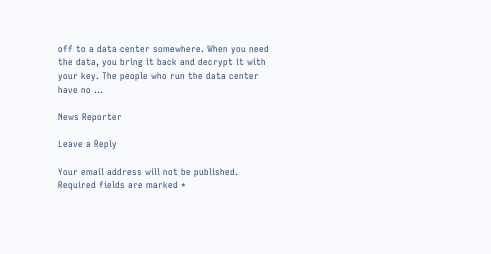off to a data center somewhere. When you need the data, you bring it back and decrypt it with your key. The people who run the data center have no …

News Reporter

Leave a Reply

Your email address will not be published. Required fields are marked *